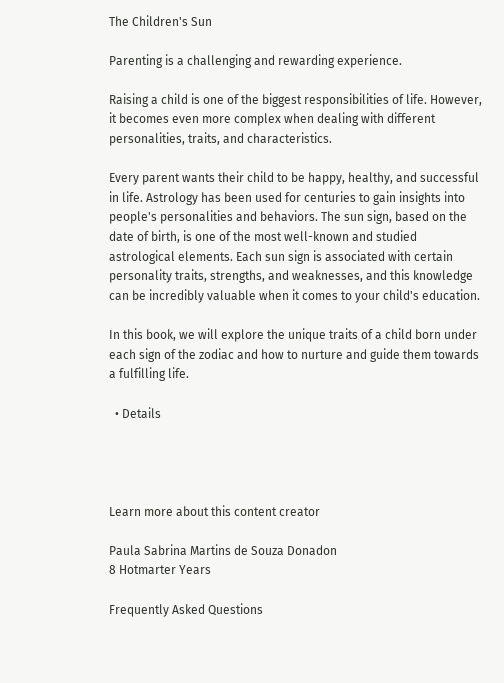The Children's Sun

Parenting is a challenging and rewarding experience.

Raising a child is one of the biggest responsibilities of life. However, it becomes even more complex when dealing with different personalities, traits, and characteristics.

Every parent wants their child to be happy, healthy, and successful in life. Astrology has been used for centuries to gain insights into people's personalities and behaviors. The sun sign, based on the date of birth, is one of the most well-known and studied astrological elements. Each sun sign is associated with certain personality traits, strengths, and weaknesses, and this knowledge can be incredibly valuable when it comes to your child's education.

In this book, we will explore the unique traits of a child born under each sign of the zodiac and how to nurture and guide them towards a fulfilling life.

  • Details




Learn more about this content creator

Paula Sabrina Martins de Souza Donadon
8 Hotmarter Years

Frequently Asked Questions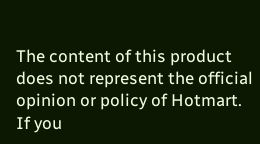The content of this product does not represent the official opinion or policy of Hotmart. If you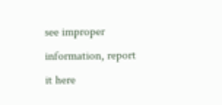see improper information, report it here